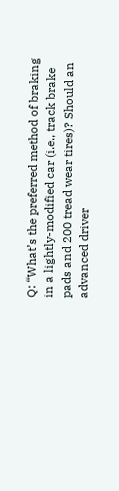Q: “What’s the preferred method of braking in a lightly-modified car (i.e., track brake pads and 200 tread wear tires)? Should an advanced driver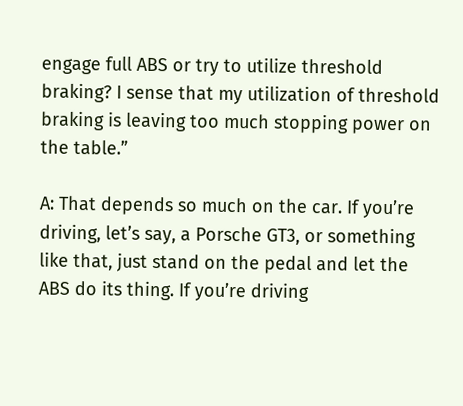engage full ABS or try to utilize threshold braking? I sense that my utilization of threshold braking is leaving too much stopping power on the table.”

A: That depends so much on the car. If you’re driving, let’s say, a Porsche GT3, or something like that, just stand on the pedal and let the ABS do its thing. If you’re driving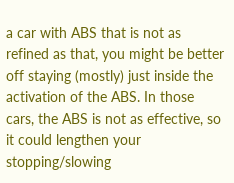a car with ABS that is not as refined as that, you might be better off staying (mostly) just inside the activation of the ABS. In those cars, the ABS is not as effective, so it could lengthen your stopping/slowing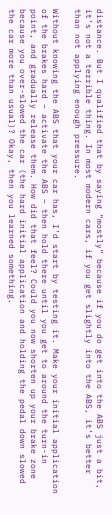distance. But I qualified that by saying “mostly” because if you do get into the ABS just a bit, it’s not a terrible thing. In most modern cars, if you get slightly into the ABS, it’s better than not applying enough pressure.

Without knowing the ABS that your car has, I’d start by testing it. Make your initial application of the brakes hard – activate the ABS – then hold there until you get to around the turn-in point, and gradually release them. How did that feel? Could you now shorten up your brake zone because you over-slowed the car (the hard initial application and holding the pedal down slowed the car more than usual)? Okay, then you learned something.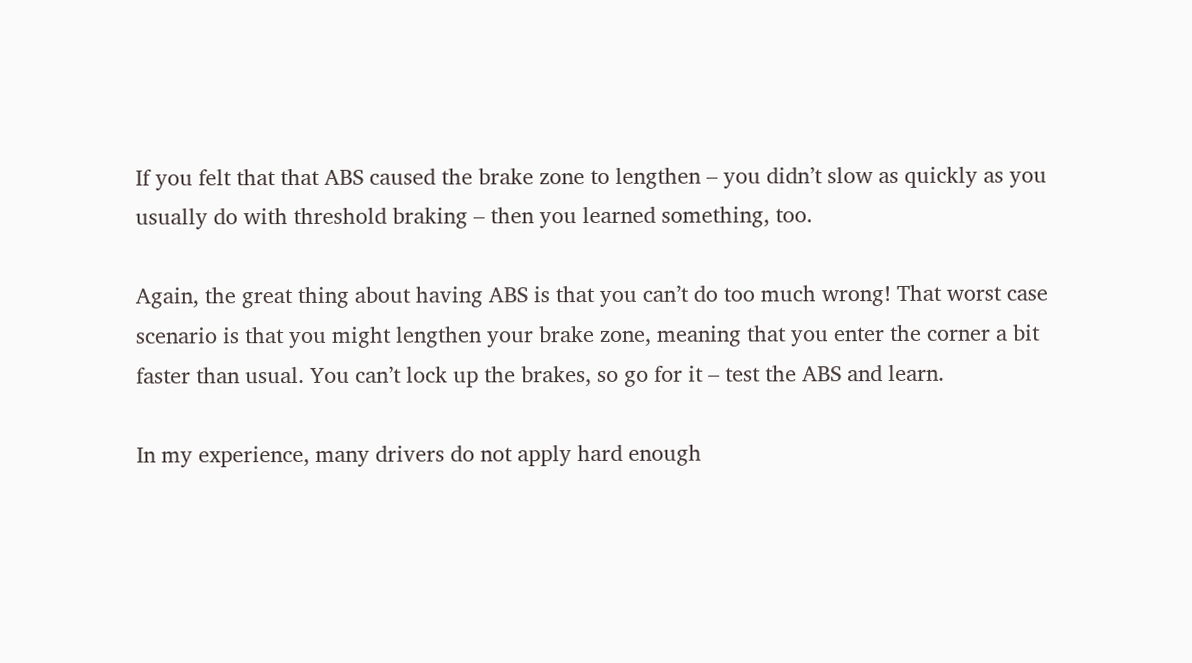If you felt that that ABS caused the brake zone to lengthen – you didn’t slow as quickly as you usually do with threshold braking – then you learned something, too.

Again, the great thing about having ABS is that you can’t do too much wrong! That worst case scenario is that you might lengthen your brake zone, meaning that you enter the corner a bit faster than usual. You can’t lock up the brakes, so go for it – test the ABS and learn.

In my experience, many drivers do not apply hard enough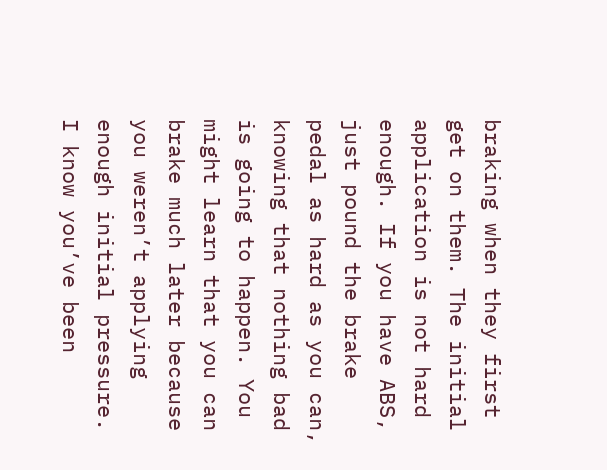braking when they first get on them. The initial application is not hard enough. If you have ABS, just pound the brake pedal as hard as you can, knowing that nothing bad is going to happen. You might learn that you can brake much later because you weren’t applying enough initial pressure. I know you’ve been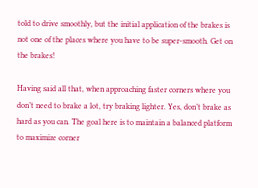told to drive smoothly, but the initial application of the brakes is not one of the places where you have to be super-smooth. Get on the brakes!

Having said all that, when approaching faster corners where you don’t need to brake a lot, try braking lighter. Yes, don’t brake as hard as you can. The goal here is to maintain a balanced platform to maximize corner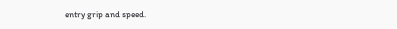entry grip and speed.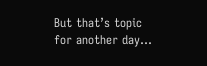But that’s topic for another day…